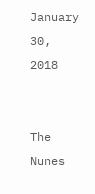January 30, 2018


The Nunes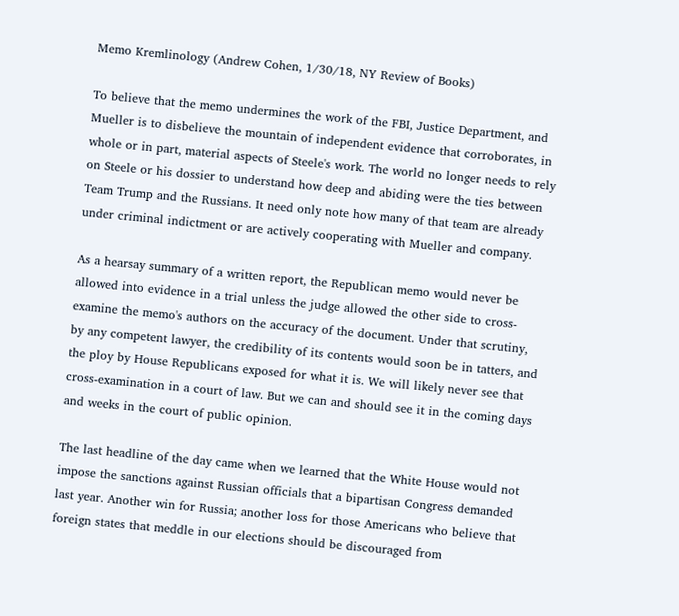Memo Kremlinology (Andrew Cohen, 1/30/18, NY Review of Books)

To believe that the memo undermines the work of the FBI, Justice Department, and Mueller is to disbelieve the mountain of independent evidence that corroborates, in whole or in part, material aspects of Steele's work. The world no longer needs to rely on Steele or his dossier to understand how deep and abiding were the ties between Team Trump and the Russians. It need only note how many of that team are already under criminal indictment or are actively cooperating with Mueller and company.

As a hearsay summary of a written report, the Republican memo would never be allowed into evidence in a trial unless the judge allowed the other side to cross-examine the memo's authors on the accuracy of the document. Under that scrutiny, by any competent lawyer, the credibility of its contents would soon be in tatters, and the ploy by House Republicans exposed for what it is. We will likely never see that cross-examination in a court of law. But we can and should see it in the coming days and weeks in the court of public opinion.

The last headline of the day came when we learned that the White House would not impose the sanctions against Russian officials that a bipartisan Congress demanded last year. Another win for Russia; another loss for those Americans who believe that foreign states that meddle in our elections should be discouraged from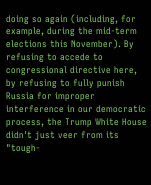doing so again (including, for example, during the mid-term elections this November). By refusing to accede to congressional directive here, by refusing to fully punish Russia for improper interference in our democratic process, the Trump White House didn't just veer from its "tough-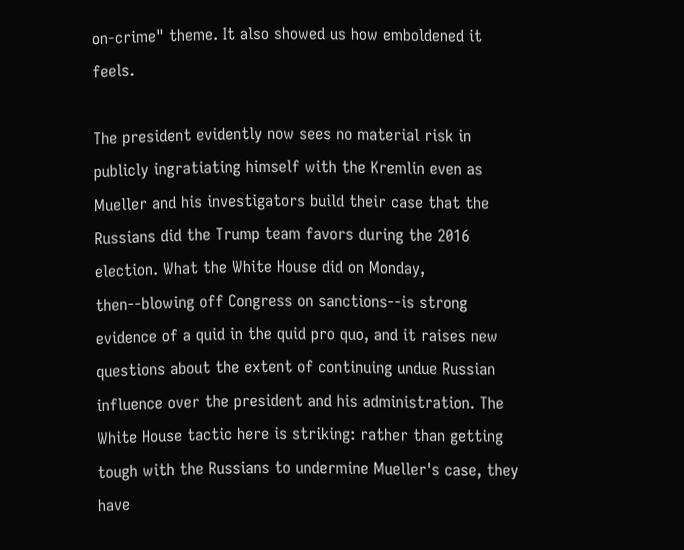on-crime" theme. It also showed us how emboldened it feels.

The president evidently now sees no material risk in publicly ingratiating himself with the Kremlin even as Mueller and his investigators build their case that the Russians did the Trump team favors during the 2016 election. What the White House did on Monday, then--blowing off Congress on sanctions--is strong evidence of a quid in the quid pro quo, and it raises new questions about the extent of continuing undue Russian influence over the president and his administration. The White House tactic here is striking: rather than getting tough with the Russians to undermine Mueller's case, they have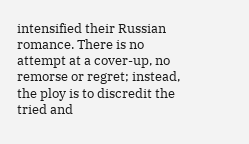intensified their Russian romance. There is no attempt at a cover-up, no remorse or regret; instead, the ploy is to discredit the tried and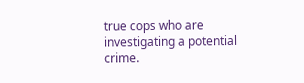true cops who are investigating a potential crime.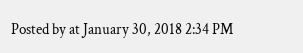Posted by at January 30, 2018 2:34 PM